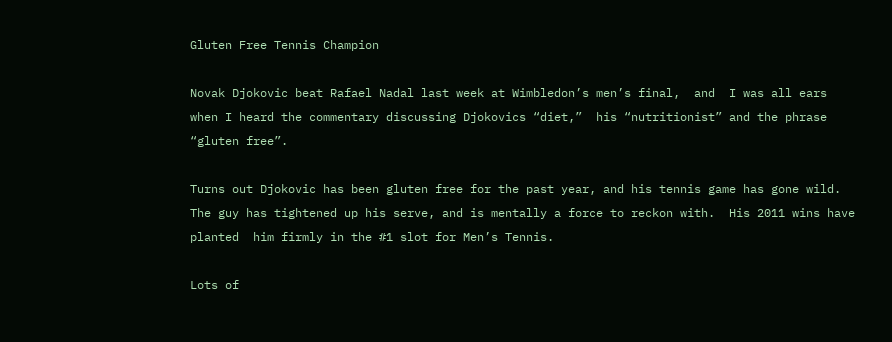Gluten Free Tennis Champion

Novak Djokovic beat Rafael Nadal last week at Wimbledon’s men’s final,  and  I was all ears when I heard the commentary discussing Djokovics “diet,”  his “nutritionist” and the phrase “gluten free”.

Turns out Djokovic has been gluten free for the past year, and his tennis game has gone wild.  The guy has tightened up his serve, and is mentally a force to reckon with.  His 2011 wins have planted  him firmly in the #1 slot for Men’s Tennis.

Lots of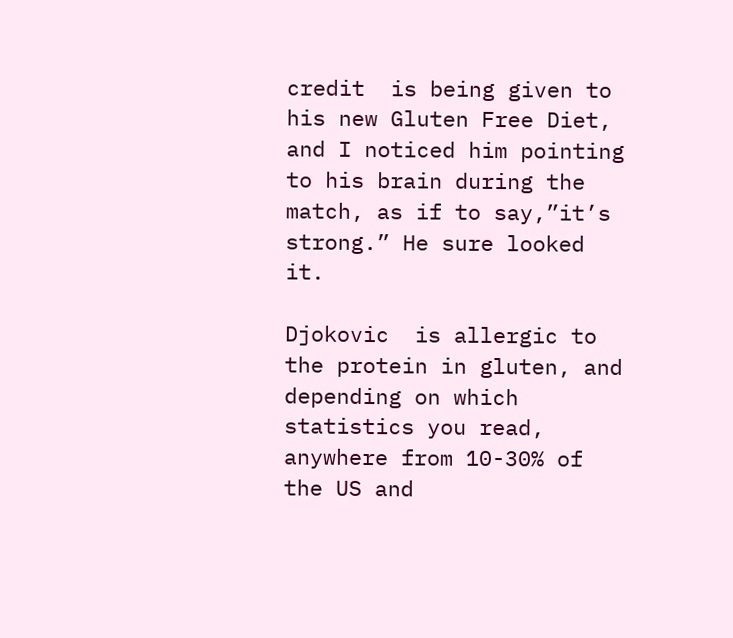credit  is being given to his new Gluten Free Diet, and I noticed him pointing to his brain during the match, as if to say,”it’s strong.” He sure looked it.

Djokovic  is allergic to the protein in gluten, and depending on which statistics you read, anywhere from 10-30% of the US and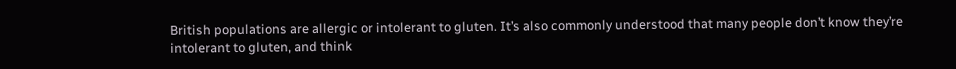British populations are allergic or intolerant to gluten. It’s also commonly understood that many people don’t know they’re intolerant to gluten, and think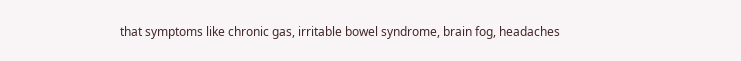that symptoms like chronic gas, irritable bowel syndrome, brain fog, headaches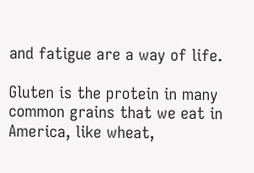and fatigue are a way of life.

Gluten is the protein in many common grains that we eat in America, like wheat,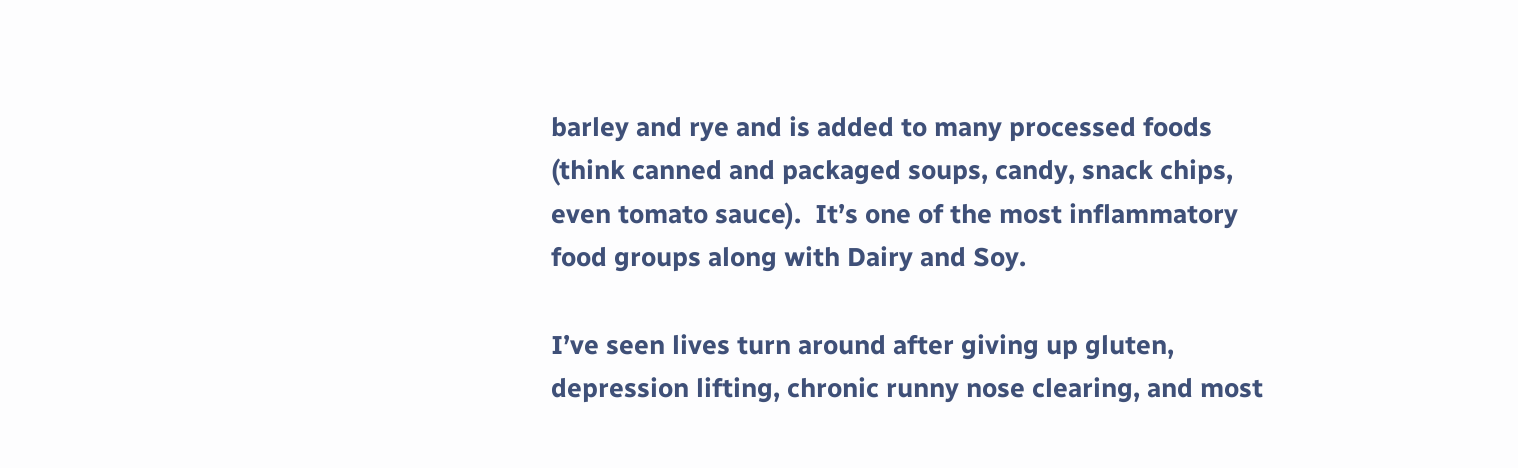barley and rye and is added to many processed foods (think canned and packaged soups, candy, snack chips, even tomato sauce).  It’s one of the most inflammatory food groups along with Dairy and Soy.

I’ve seen lives turn around after giving up gluten, depression lifting, chronic runny nose clearing, and most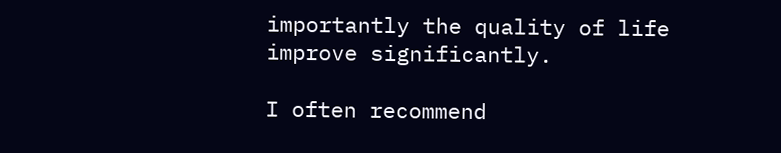importantly the quality of life improve significantly.

I often recommend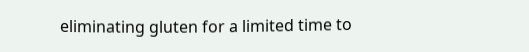eliminating gluten for a limited time to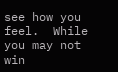see how you feel.  While you may not win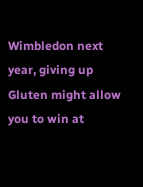Wimbledon next year, giving up Gluten might allow you to win at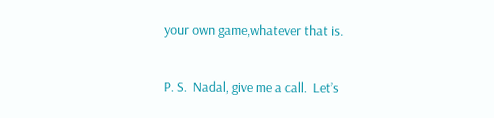your own game,whatever that is.

P. S.  Nadal, give me a call.  Let’s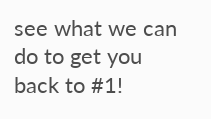see what we can do to get you back to #1!